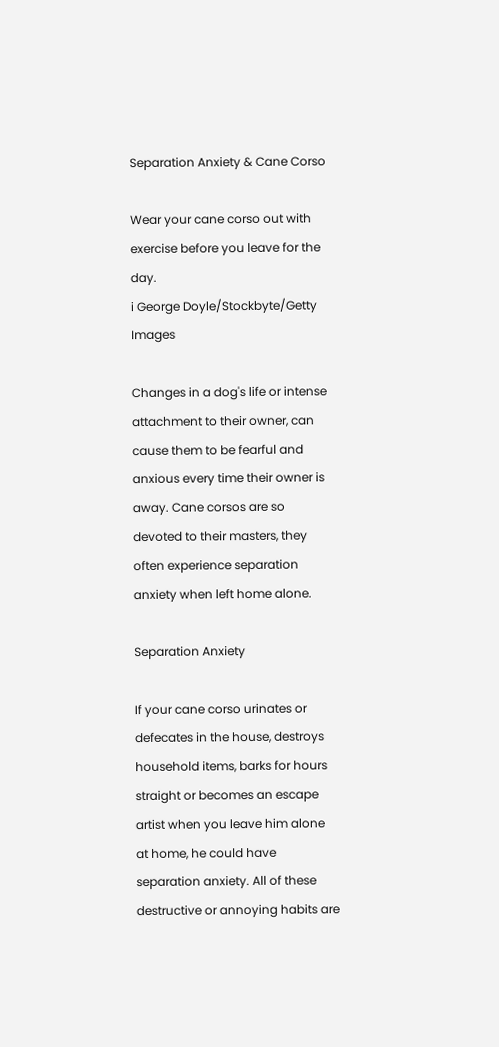Separation Anxiety & Cane Corso

Wear your cane corso out with exercise before you leave for the day.
i George Doyle/Stockbyte/Getty Images

Changes in a dog's life or intense attachment to their owner, can cause them to be fearful and anxious every time their owner is away. Cane corsos are so devoted to their masters, they often experience separation anxiety when left home alone.

Separation Anxiety

If your cane corso urinates or defecates in the house, destroys household items, barks for hours straight or becomes an escape artist when you leave him alone at home, he could have separation anxiety. All of these destructive or annoying habits are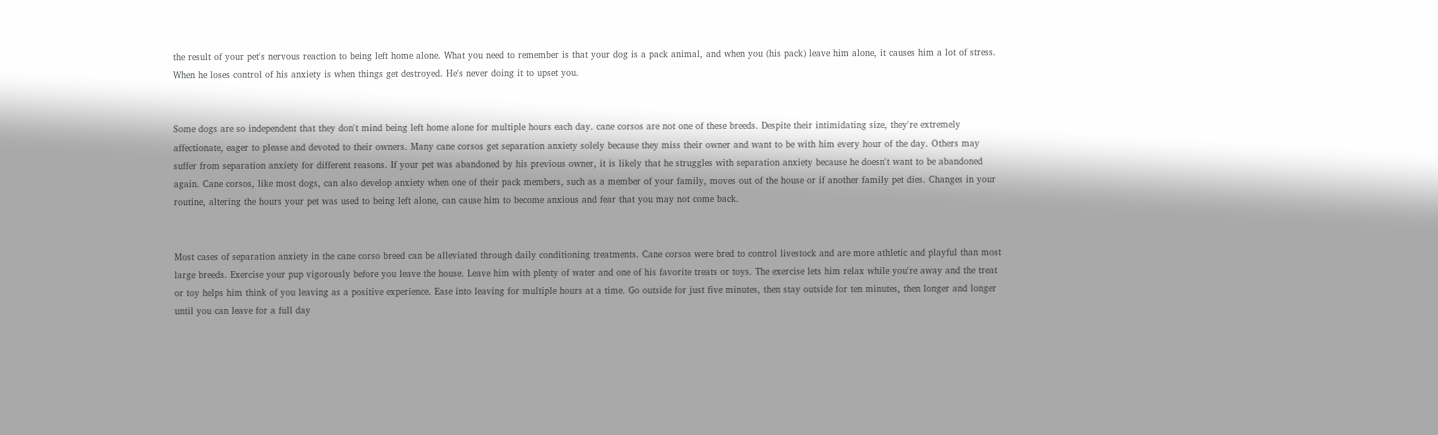the result of your pet's nervous reaction to being left home alone. What you need to remember is that your dog is a pack animal, and when you (his pack) leave him alone, it causes him a lot of stress. When he loses control of his anxiety is when things get destroyed. He's never doing it to upset you.


Some dogs are so independent that they don't mind being left home alone for multiple hours each day. cane corsos are not one of these breeds. Despite their intimidating size, they're extremely affectionate, eager to please and devoted to their owners. Many cane corsos get separation anxiety solely because they miss their owner and want to be with him every hour of the day. Others may suffer from separation anxiety for different reasons. If your pet was abandoned by his previous owner, it is likely that he struggles with separation anxiety because he doesn't want to be abandoned again. Cane corsos, like most dogs, can also develop anxiety when one of their pack members, such as a member of your family, moves out of the house or if another family pet dies. Changes in your routine, altering the hours your pet was used to being left alone, can cause him to become anxious and fear that you may not come back.


Most cases of separation anxiety in the cane corso breed can be alleviated through daily conditioning treatments. Cane corsos were bred to control livestock and are more athletic and playful than most large breeds. Exercise your pup vigorously before you leave the house. Leave him with plenty of water and one of his favorite treats or toys. The exercise lets him relax while you're away and the treat or toy helps him think of you leaving as a positive experience. Ease into leaving for multiple hours at a time. Go outside for just five minutes, then stay outside for ten minutes, then longer and longer until you can leave for a full day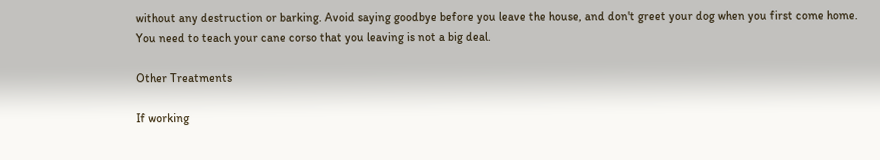without any destruction or barking. Avoid saying goodbye before you leave the house, and don't greet your dog when you first come home. You need to teach your cane corso that you leaving is not a big deal.

Other Treatments

If working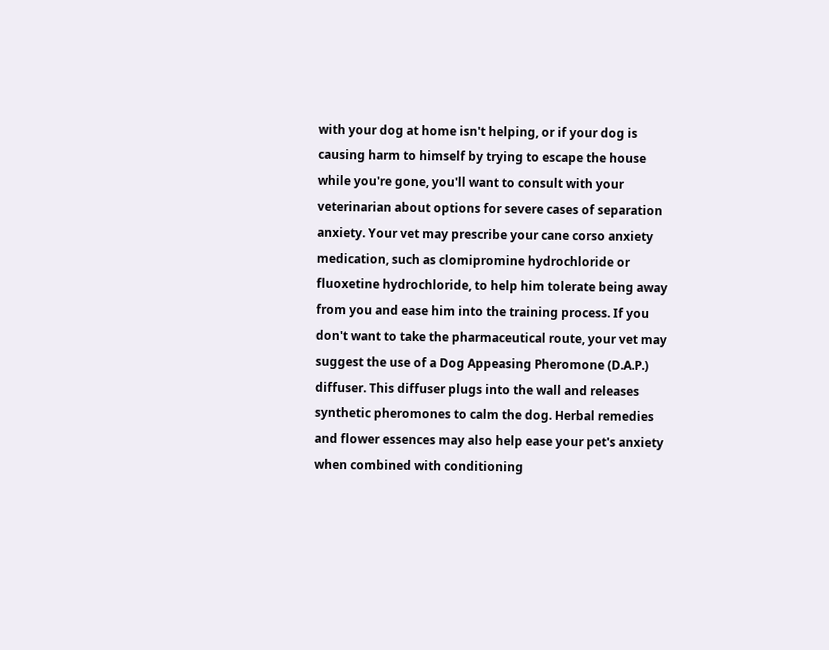with your dog at home isn't helping, or if your dog is causing harm to himself by trying to escape the house while you're gone, you'll want to consult with your veterinarian about options for severe cases of separation anxiety. Your vet may prescribe your cane corso anxiety medication, such as clomipromine hydrochloride or fluoxetine hydrochloride, to help him tolerate being away from you and ease him into the training process. If you don't want to take the pharmaceutical route, your vet may suggest the use of a Dog Appeasing Pheromone (D.A.P.) diffuser. This diffuser plugs into the wall and releases synthetic pheromones to calm the dog. Herbal remedies and flower essences may also help ease your pet's anxiety when combined with conditioning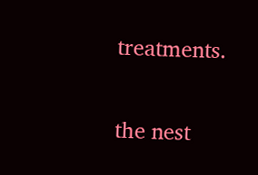treatments.

the nest